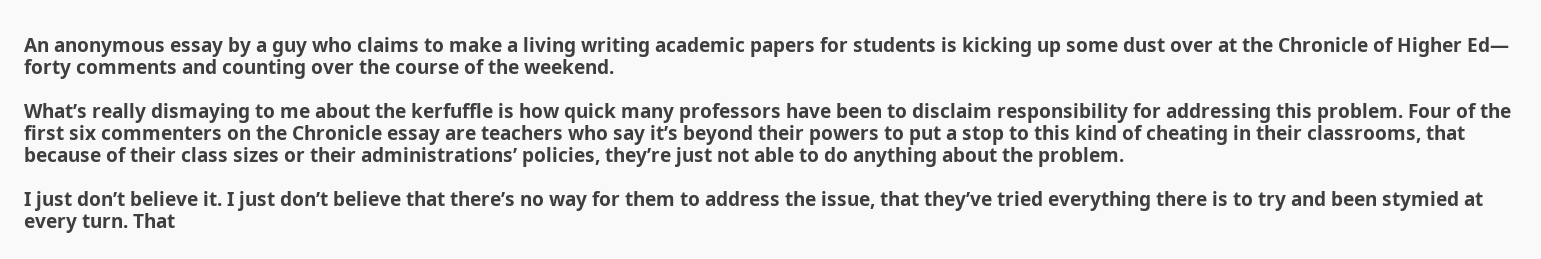An anonymous essay by a guy who claims to make a living writing academic papers for students is kicking up some dust over at the Chronicle of Higher Ed— forty comments and counting over the course of the weekend.

What’s really dismaying to me about the kerfuffle is how quick many professors have been to disclaim responsibility for addressing this problem. Four of the first six commenters on the Chronicle essay are teachers who say it’s beyond their powers to put a stop to this kind of cheating in their classrooms, that because of their class sizes or their administrations’ policies, they’re just not able to do anything about the problem.

I just don’t believe it. I just don’t believe that there’s no way for them to address the issue, that they’ve tried everything there is to try and been stymied at every turn. That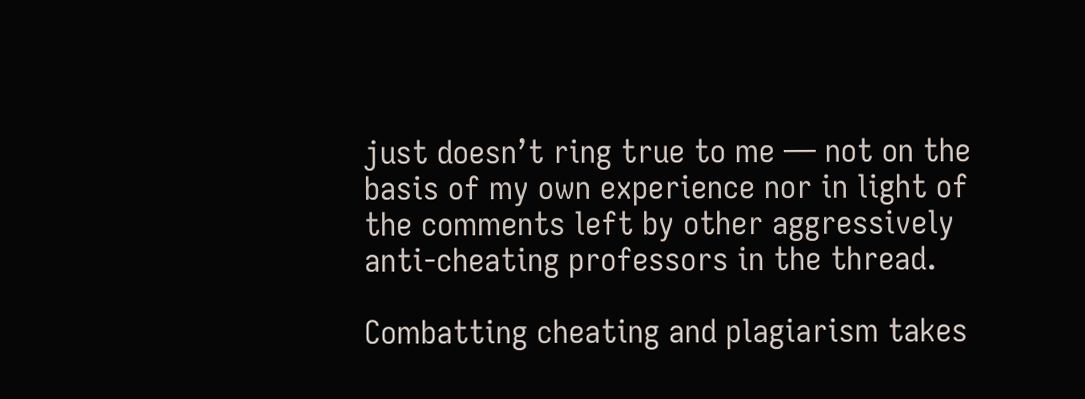just doesn’t ring true to me — not on the basis of my own experience nor in light of the comments left by other aggressively anti-cheating professors in the thread.

Combatting cheating and plagiarism takes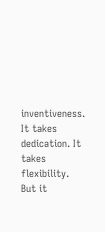inventiveness. It takes dedication. It takes flexibility. But it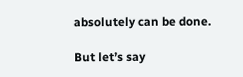absolutely can be done.

But let’s say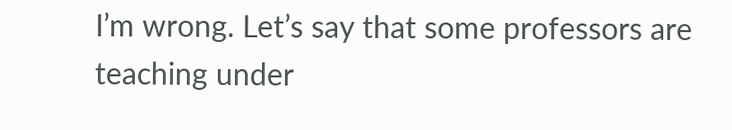I’m wrong. Let’s say that some professors are teaching under